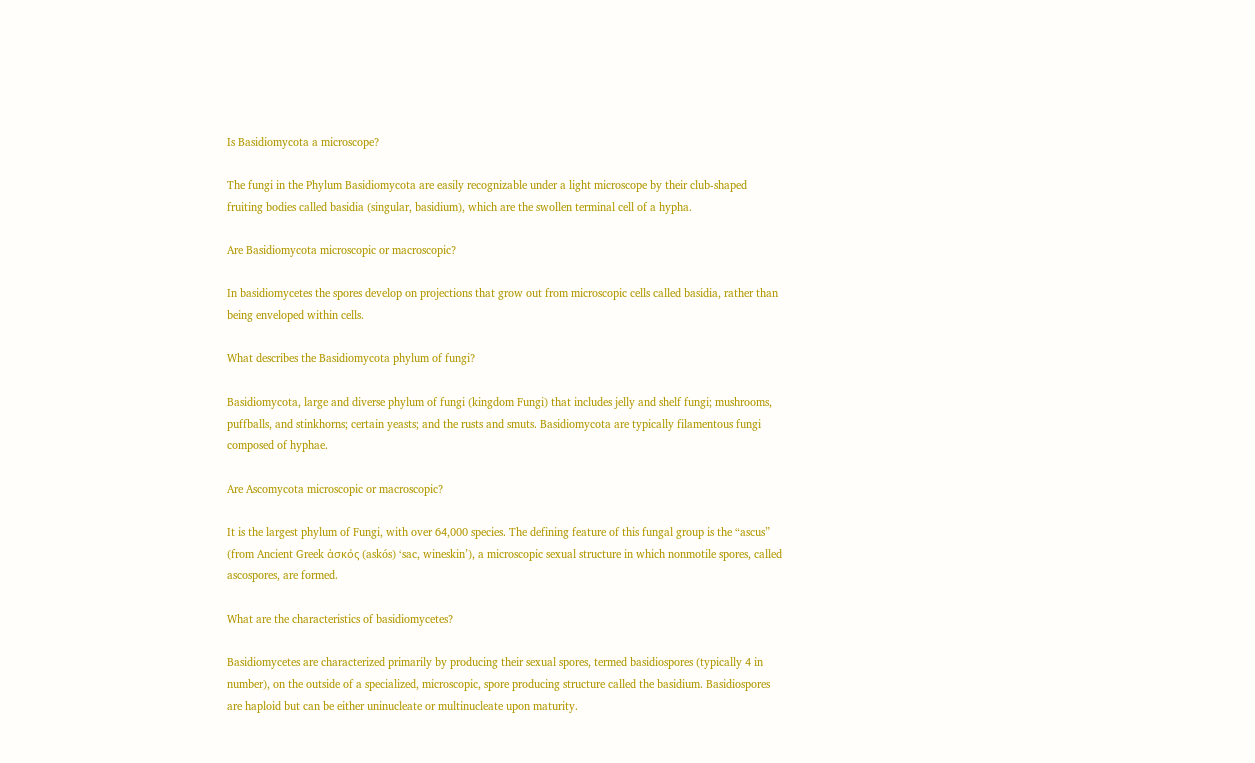Is Basidiomycota a microscope?

The fungi in the Phylum Basidiomycota are easily recognizable under a light microscope by their club-shaped fruiting bodies called basidia (singular, basidium), which are the swollen terminal cell of a hypha.

Are Basidiomycota microscopic or macroscopic?

In basidiomycetes the spores develop on projections that grow out from microscopic cells called basidia, rather than being enveloped within cells.

What describes the Basidiomycota phylum of fungi?

Basidiomycota, large and diverse phylum of fungi (kingdom Fungi) that includes jelly and shelf fungi; mushrooms, puffballs, and stinkhorns; certain yeasts; and the rusts and smuts. Basidiomycota are typically filamentous fungi composed of hyphae.

Are Ascomycota microscopic or macroscopic?

It is the largest phylum of Fungi, with over 64,000 species. The defining feature of this fungal group is the “ascus” (from Ancient Greek ἀσκός (askós) ‘sac, wineskin’), a microscopic sexual structure in which nonmotile spores, called ascospores, are formed.

What are the characteristics of basidiomycetes?

Basidiomycetes are characterized primarily by producing their sexual spores, termed basidiospores (typically 4 in number), on the outside of a specialized, microscopic, spore producing structure called the basidium. Basidiospores are haploid but can be either uninucleate or multinucleate upon maturity.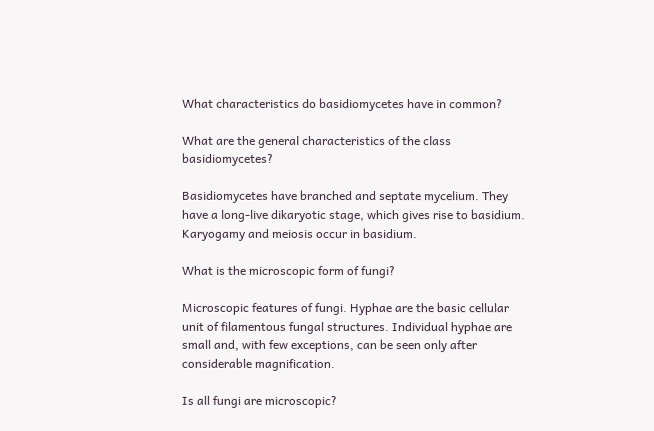What characteristics do basidiomycetes have in common?

What are the general characteristics of the class basidiomycetes?

Basidiomycetes have branched and septate mycelium. They have a long-live dikaryotic stage, which gives rise to basidium. Karyogamy and meiosis occur in basidium.

What is the microscopic form of fungi?

Microscopic features of fungi. Hyphae are the basic cellular unit of filamentous fungal structures. Individual hyphae are small and, with few exceptions, can be seen only after considerable magnification.

Is all fungi are microscopic?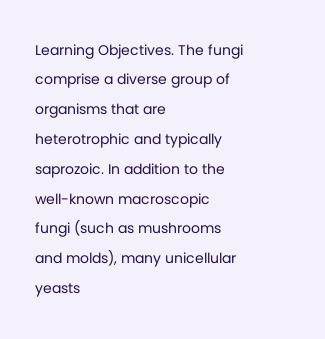Learning Objectives. The fungi comprise a diverse group of organisms that are heterotrophic and typically saprozoic. In addition to the well-known macroscopic fungi (such as mushrooms and molds), many unicellular yeasts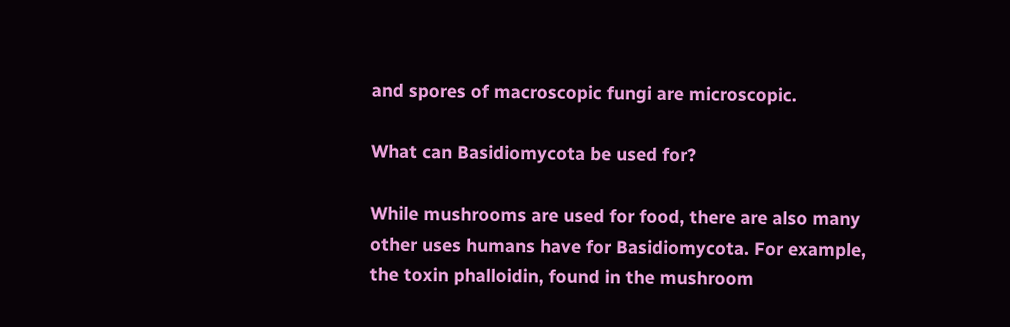and spores of macroscopic fungi are microscopic.

What can Basidiomycota be used for?

While mushrooms are used for food, there are also many other uses humans have for Basidiomycota. For example, the toxin phalloidin, found in the mushroom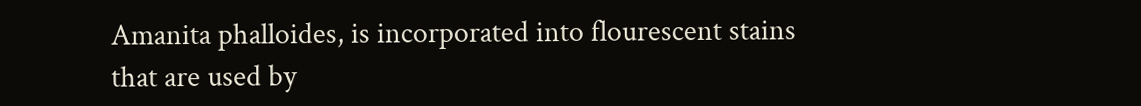Amanita phalloides, is incorporated into flourescent stains that are used by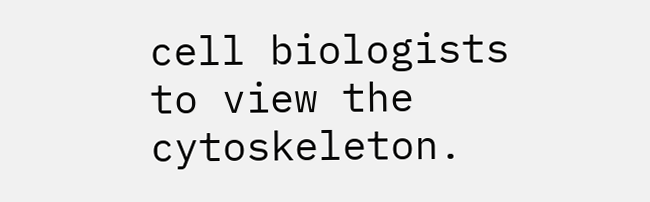cell biologists to view the cytoskeleton.